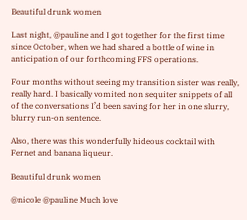Beautiful drunk women

Last night, @pauline and I got together for the first time since October, when we had shared a bottle of wine in anticipation of our forthcoming FFS operations.

Four months without seeing my transition sister was really, really hard. I basically vomited non sequiter snippets of all of the conversations I’d been saving for her in one slurry, blurry run-on sentence.

Also, there was this wonderfully hideous cocktail with Fernet and banana liqueur.

Beautiful drunk women

@nicole @pauline Much love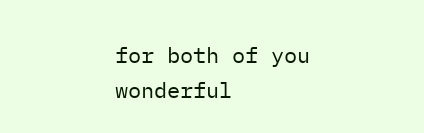for both of you wonderful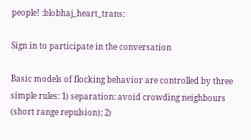people! :blobhaj_heart_trans:

Sign in to participate in the conversation

Basic models of flocking behavior are controlled by three simple rules: 1) separation: avoid crowding neighbours (short range repulsion); 2)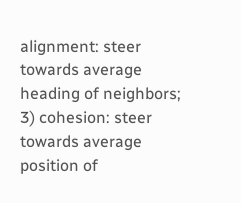alignment: steer towards average heading of neighbors; 3) cohesion: steer towards average position of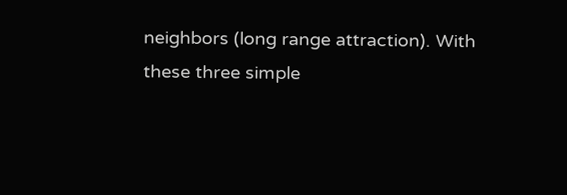neighbors (long range attraction). With these three simple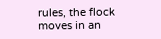rules, the flock moves in an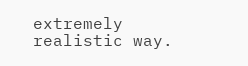extremely realistic way.